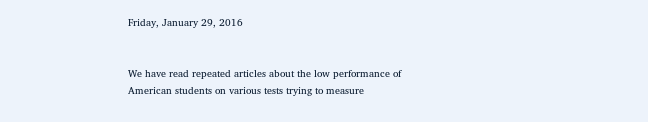Friday, January 29, 2016


We have read repeated articles about the low performance of American students on various tests trying to measure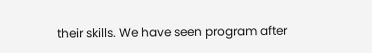their skills. We have seen program after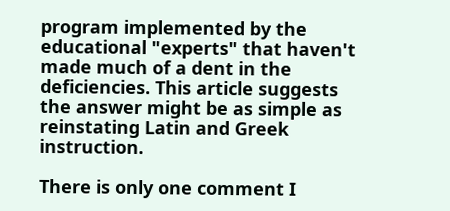program implemented by the educational "experts" that haven't made much of a dent in the deficiencies. This article suggests the answer might be as simple as reinstating Latin and Greek instruction.

There is only one comment I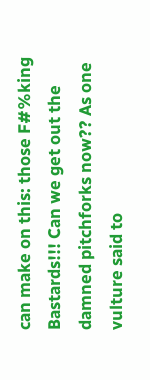can make on this: those F#%king Bastards!!! Can we get out the damned pitchforks now?? As one vulture said to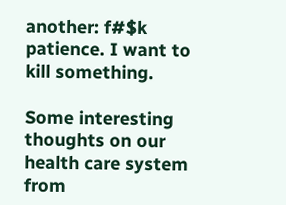another: f#$k patience. I want to kill something.

Some interesting thoughts on our health care system from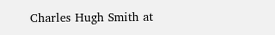Charles Hugh Smith at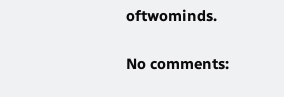oftwominds.

No comments: